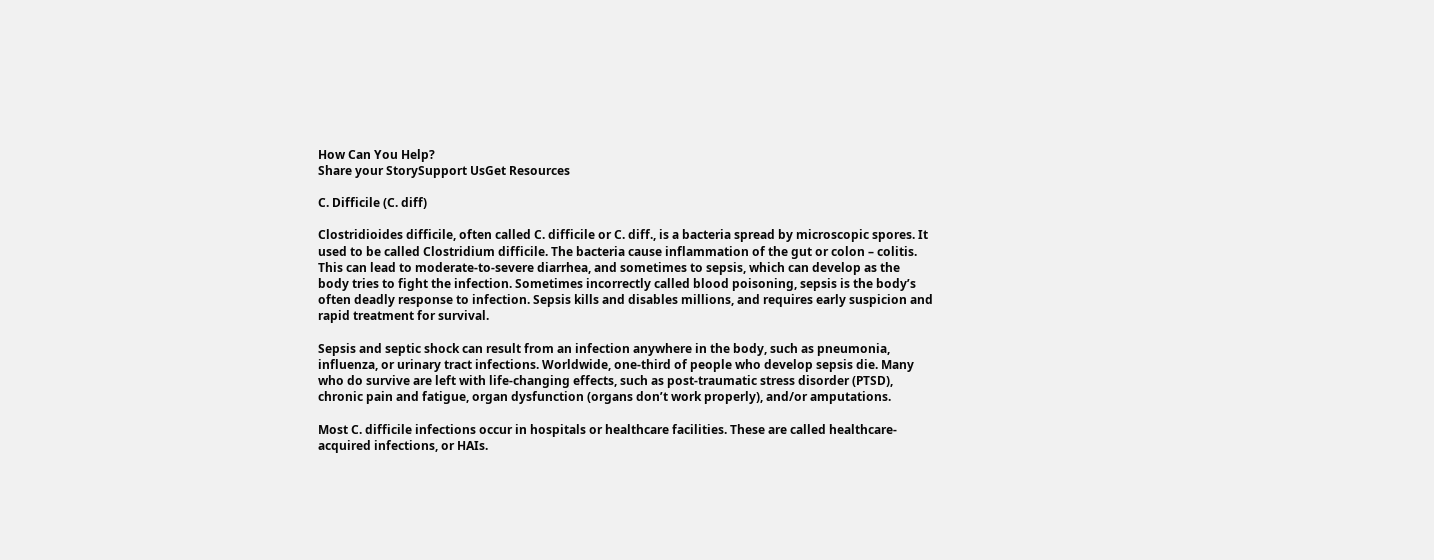How Can You Help?
Share your StorySupport UsGet Resources

C. Difficile (C. diff)

Clostridioides difficile, often called C. difficile or C. diff., is a bacteria spread by microscopic spores. It used to be called Clostridium difficile. The bacteria cause inflammation of the gut or colon – colitis. This can lead to moderate-to-severe diarrhea, and sometimes to sepsis, which can develop as the body tries to fight the infection. Sometimes incorrectly called blood poisoning, sepsis is the body’s often deadly response to infection. Sepsis kills and disables millions, and requires early suspicion and rapid treatment for survival.

Sepsis and septic shock can result from an infection anywhere in the body, such as pneumonia, influenza, or urinary tract infections. Worldwide, one-third of people who develop sepsis die. Many who do survive are left with life-changing effects, such as post-traumatic stress disorder (PTSD), chronic pain and fatigue, organ dysfunction (organs don’t work properly), and/or amputations.

Most C. difficile infections occur in hospitals or healthcare facilities. These are called healthcare-acquired infections, or HAIs.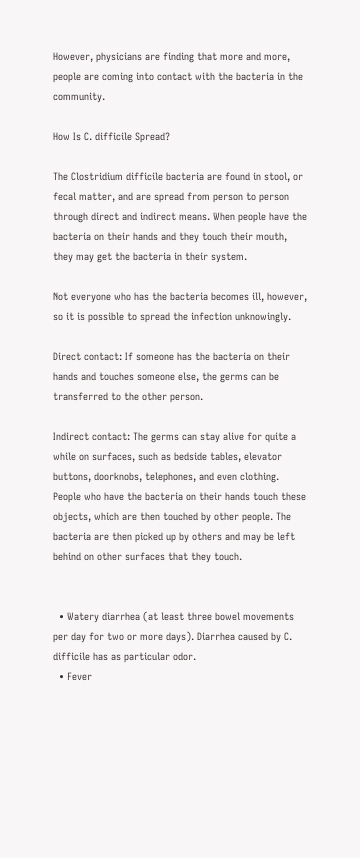However, physicians are finding that more and more, people are coming into contact with the bacteria in the community.

How Is C. difficile Spread?

The Clostridium difficile bacteria are found in stool, or fecal matter, and are spread from person to person through direct and indirect means. When people have the bacteria on their hands and they touch their mouth, they may get the bacteria in their system.

Not everyone who has the bacteria becomes ill, however, so it is possible to spread the infection unknowingly.

Direct contact: If someone has the bacteria on their hands and touches someone else, the germs can be transferred to the other person.

Indirect contact: The germs can stay alive for quite a while on surfaces, such as bedside tables, elevator buttons, doorknobs, telephones, and even clothing. People who have the bacteria on their hands touch these objects, which are then touched by other people. The bacteria are then picked up by others and may be left behind on other surfaces that they touch.


  • Watery diarrhea (at least three bowel movements per day for two or more days). Diarrhea caused by C. difficile has as particular odor.
  • Fever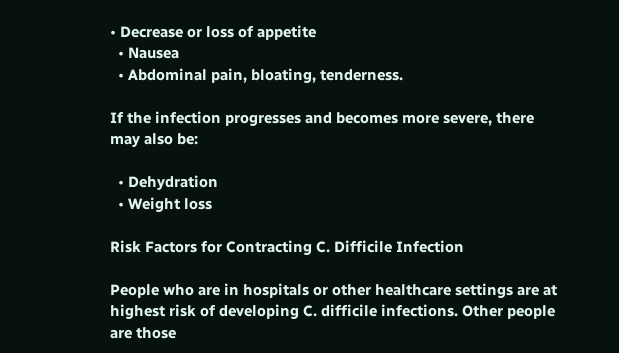• Decrease or loss of appetite
  • Nausea
  • Abdominal pain, bloating, tenderness.

If the infection progresses and becomes more severe, there may also be:

  • Dehydration
  • Weight loss

Risk Factors for Contracting C. Difficile Infection

People who are in hospitals or other healthcare settings are at highest risk of developing C. difficile infections. Other people are those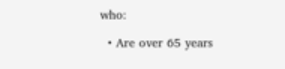who:

  • Are over 65 years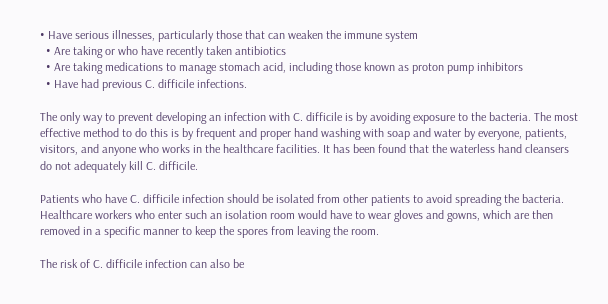• Have serious illnesses, particularly those that can weaken the immune system
  • Are taking or who have recently taken antibiotics
  • Are taking medications to manage stomach acid, including those known as proton pump inhibitors
  • Have had previous C. difficile infections.

The only way to prevent developing an infection with C. difficile is by avoiding exposure to the bacteria. The most effective method to do this is by frequent and proper hand washing with soap and water by everyone, patients, visitors, and anyone who works in the healthcare facilities. It has been found that the waterless hand cleansers do not adequately kill C. difficile.

Patients who have C. difficile infection should be isolated from other patients to avoid spreading the bacteria. Healthcare workers who enter such an isolation room would have to wear gloves and gowns, which are then removed in a specific manner to keep the spores from leaving the room.

The risk of C. difficile infection can also be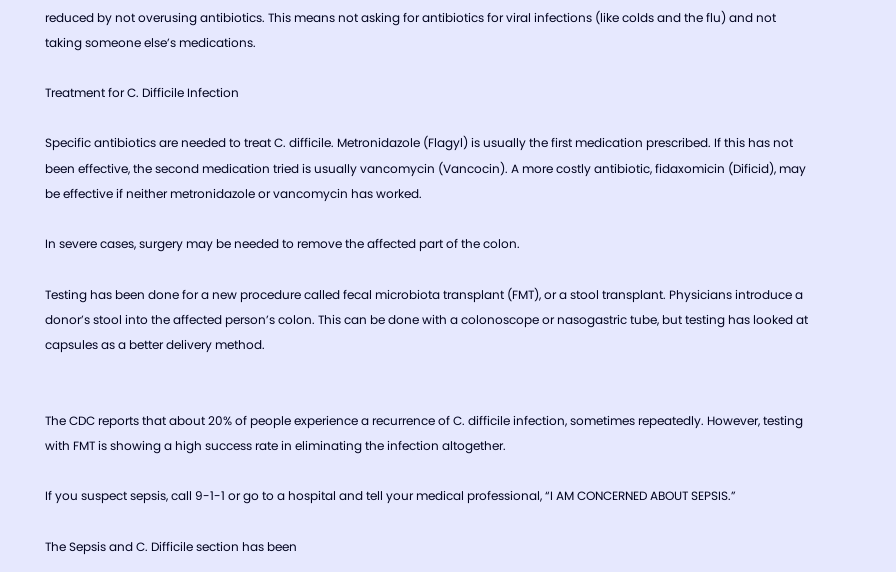reduced by not overusing antibiotics. This means not asking for antibiotics for viral infections (like colds and the flu) and not taking someone else’s medications.

Treatment for C. Difficile Infection

Specific antibiotics are needed to treat C. difficile. Metronidazole (Flagyl) is usually the first medication prescribed. If this has not been effective, the second medication tried is usually vancomycin (Vancocin). A more costly antibiotic, fidaxomicin (Dificid), may be effective if neither metronidazole or vancomycin has worked.

In severe cases, surgery may be needed to remove the affected part of the colon.

Testing has been done for a new procedure called fecal microbiota transplant (FMT), or a stool transplant. Physicians introduce a donor’s stool into the affected person’s colon. This can be done with a colonoscope or nasogastric tube, but testing has looked at capsules as a better delivery method.


The CDC reports that about 20% of people experience a recurrence of C. difficile infection, sometimes repeatedly. However, testing with FMT is showing a high success rate in eliminating the infection altogether.

If you suspect sepsis, call 9-1-1 or go to a hospital and tell your medical professional, “I AM CONCERNED ABOUT SEPSIS.”

The Sepsis and C. Difficile section has been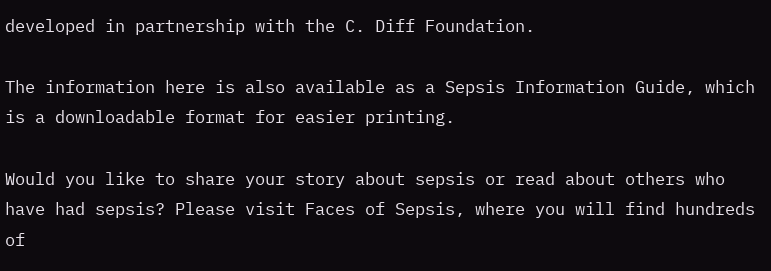developed in partnership with the C. Diff Foundation.

The information here is also available as a Sepsis Information Guide, which is a downloadable format for easier printing.

Would you like to share your story about sepsis or read about others who have had sepsis? Please visit Faces of Sepsis, where you will find hundreds of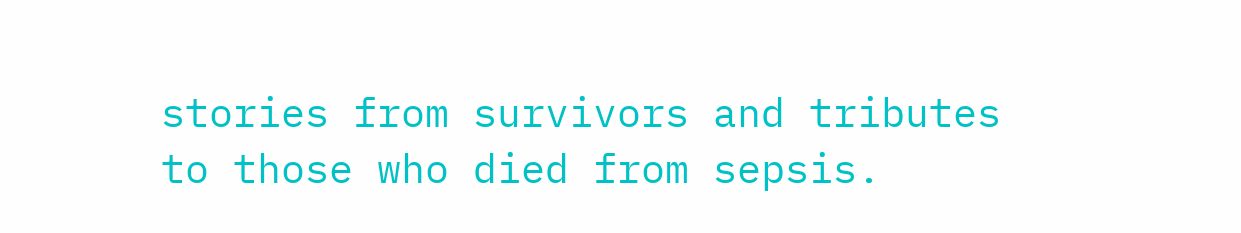stories from survivors and tributes to those who died from sepsis.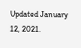Updated January 12, 2021.